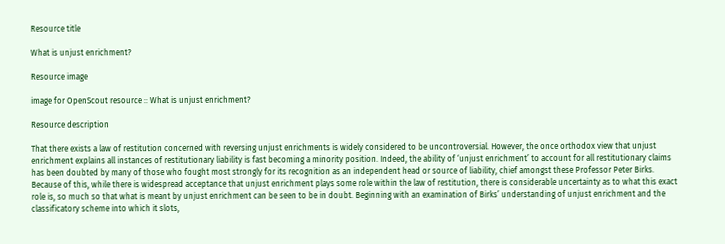Resource title

What is unjust enrichment?

Resource image

image for OpenScout resource :: What is unjust enrichment?

Resource description

That there exists a law of restitution concerned with reversing unjust enrichments is widely considered to be uncontroversial. However, the once orthodox view that unjust enrichment explains all instances of restitutionary liability is fast becoming a minority position. Indeed, the ability of ‘unjust enrichment’ to account for all restitutionary claims has been doubted by many of those who fought most strongly for its recognition as an independent head or source of liability, chief amongst these Professor Peter Birks. Because of this, while there is widespread acceptance that unjust enrichment plays some role within the law of restitution, there is considerable uncertainty as to what this exact role is, so much so that what is meant by unjust enrichment can be seen to be in doubt. Beginning with an examination of Birks’ understanding of unjust enrichment and the classificatory scheme into which it slots,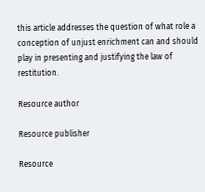this article addresses the question of what role a conception of unjust enrichment can and should play in presenting and justifying the law of restitution.

Resource author

Resource publisher

Resource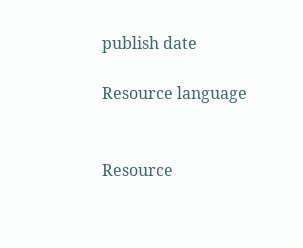publish date

Resource language


Resource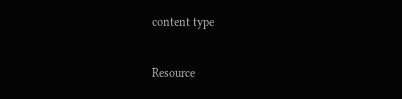content type

Resource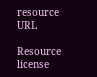resource URL

Resource license